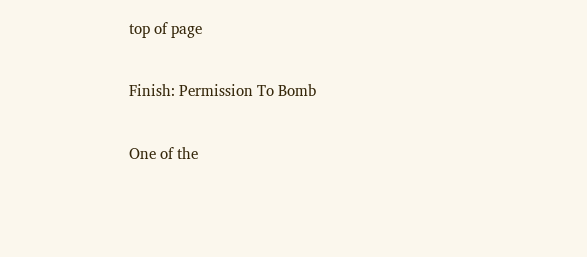top of page

Finish: Permission To Bomb

One of the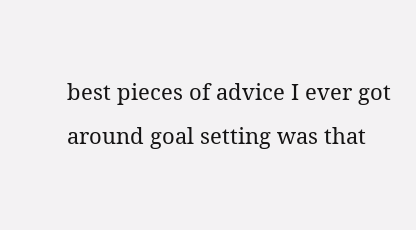best pieces of advice I ever got around goal setting was that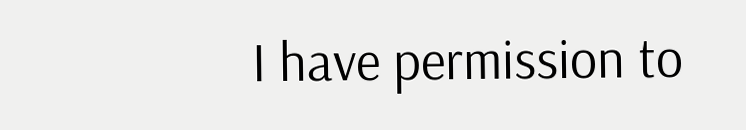I have permission to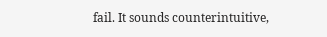fail. It sounds counterintuitive,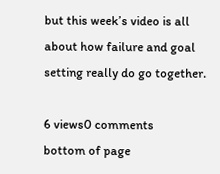but this week’s video is all about how failure and goal setting really do go together.

6 views0 comments
bottom of page